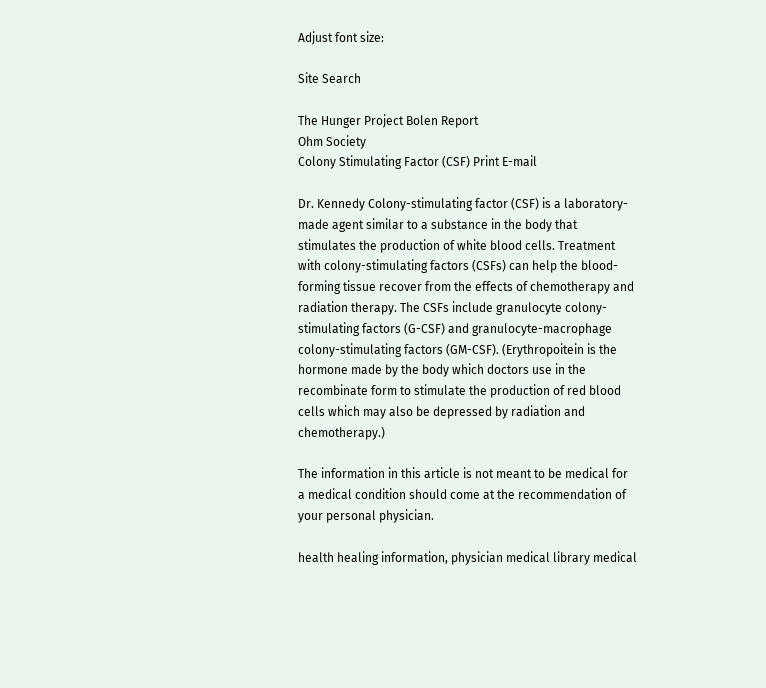Adjust font size:

Site Search

The Hunger Project Bolen Report
Ohm Society
Colony Stimulating Factor (CSF) Print E-mail

Dr. Kennedy Colony-stimulating factor (CSF) is a laboratory-made agent similar to a substance in the body that stimulates the production of white blood cells. Treatment with colony-stimulating factors (CSFs) can help the blood- forming tissue recover from the effects of chemotherapy and radiation therapy. The CSFs include granulocyte colony-stimulating factors (G-CSF) and granulocyte-macrophage colony-stimulating factors (GM-CSF). (Erythropoitein is the hormone made by the body which doctors use in the recombinate form to stimulate the production of red blood cells which may also be depressed by radiation and chemotherapy.)

The information in this article is not meant to be medical for a medical condition should come at the recommendation of your personal physician.

health healing information, physician medical library medical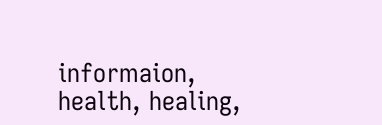informaion, health, healing,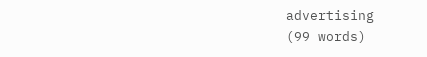advertising
(99 words)